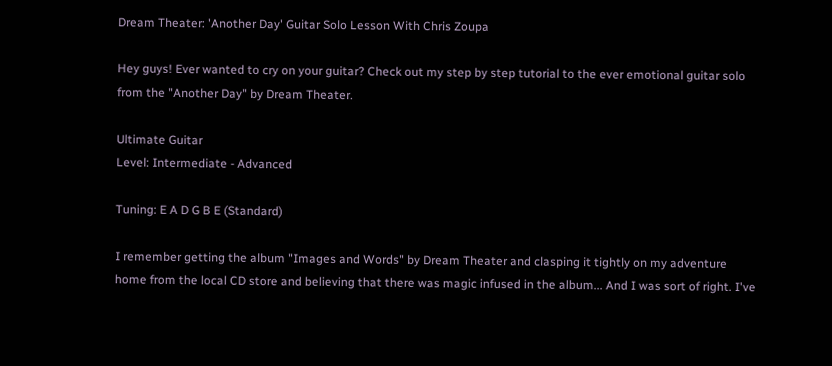Dream Theater: 'Another Day' Guitar Solo Lesson With Chris Zoupa

Hey guys! Ever wanted to cry on your guitar? Check out my step by step tutorial to the ever emotional guitar solo from the "Another Day" by Dream Theater.

Ultimate Guitar
Level: Intermediate - Advanced

Tuning: E A D G B E (Standard)

I remember getting the album "Images and Words" by Dream Theater and clasping it tightly on my adventure home from the local CD store and believing that there was magic infused in the album... And I was sort of right. I've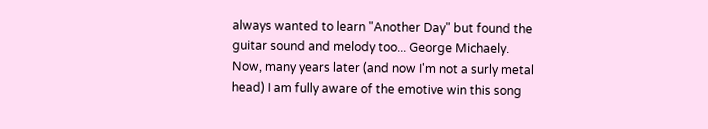always wanted to learn "Another Day" but found the guitar sound and melody too... George Michaely. Now, many years later (and now I'm not a surly metal head) I am fully aware of the emotive win this song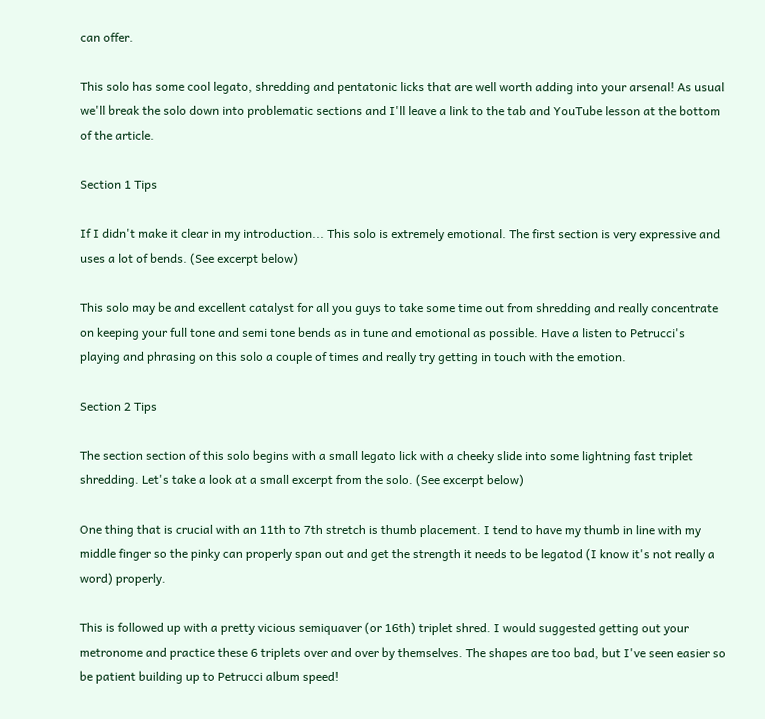can offer.

This solo has some cool legato, shredding and pentatonic licks that are well worth adding into your arsenal! As usual we'll break the solo down into problematic sections and I'll leave a link to the tab and YouTube lesson at the bottom of the article.

Section 1 Tips

If I didn't make it clear in my introduction... This solo is extremely emotional. The first section is very expressive and uses a lot of bends. (See excerpt below)

This solo may be and excellent catalyst for all you guys to take some time out from shredding and really concentrate on keeping your full tone and semi tone bends as in tune and emotional as possible. Have a listen to Petrucci's playing and phrasing on this solo a couple of times and really try getting in touch with the emotion.

Section 2 Tips

The section section of this solo begins with a small legato lick with a cheeky slide into some lightning fast triplet shredding. Let's take a look at a small excerpt from the solo. (See excerpt below)

One thing that is crucial with an 11th to 7th stretch is thumb placement. I tend to have my thumb in line with my middle finger so the pinky can properly span out and get the strength it needs to be legatod (I know it's not really a word) properly.

This is followed up with a pretty vicious semiquaver (or 16th) triplet shred. I would suggested getting out your metronome and practice these 6 triplets over and over by themselves. The shapes are too bad, but I've seen easier so be patient building up to Petrucci album speed!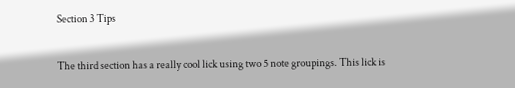Section 3 Tips

The third section has a really cool lick using two 5 note groupings. This lick is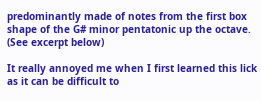predominantly made of notes from the first box shape of the G# minor pentatonic up the octave. (See excerpt below)

It really annoyed me when I first learned this lick as it can be difficult to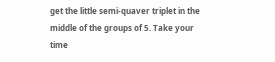get the little semi-quaver triplet in the middle of the groups of 5. Take your time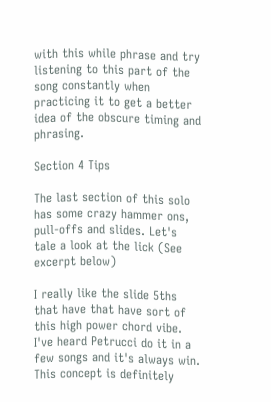with this while phrase and try listening to this part of the song constantly when practicing it to get a better idea of the obscure timing and phrasing.

Section 4 Tips

The last section of this solo has some crazy hammer ons, pull-offs and slides. Let's tale a look at the lick (See excerpt below)

I really like the slide 5ths that have that have sort of this high power chord vibe. I've heard Petrucci do it in a few songs and it's always win. This concept is definitely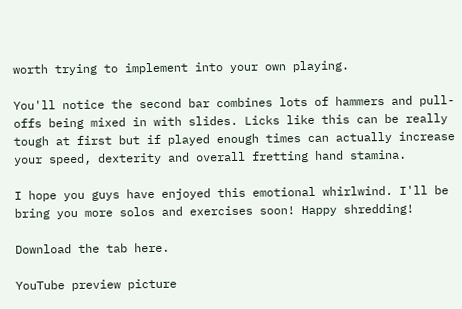worth trying to implement into your own playing.

You'll notice the second bar combines lots of hammers and pull-offs being mixed in with slides. Licks like this can be really tough at first but if played enough times can actually increase your speed, dexterity and overall fretting hand stamina.

I hope you guys have enjoyed this emotional whirlwind. I'll be bring you more solos and exercises soon! Happy shredding!

Download the tab here.

YouTube preview picture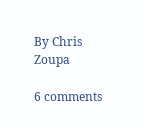By Chris Zoupa

6 comments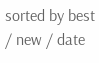sorted by best / new / date